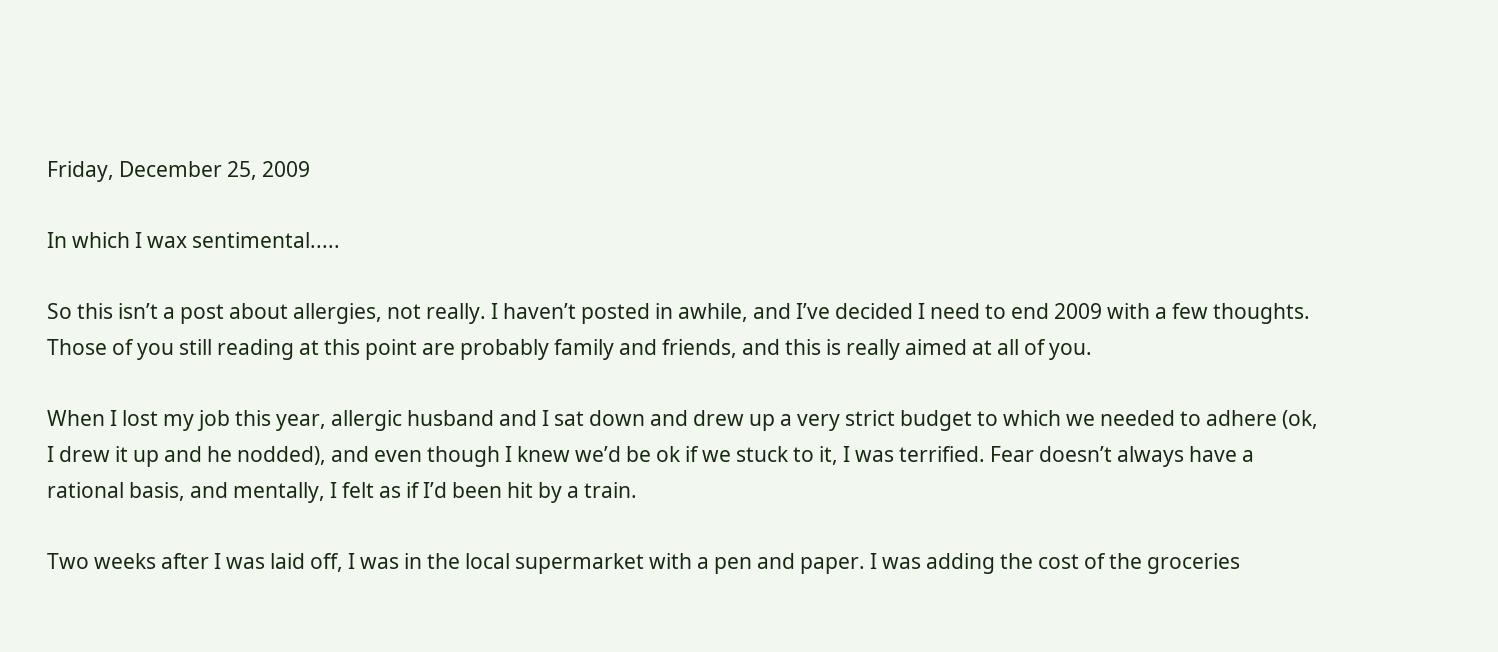Friday, December 25, 2009

In which I wax sentimental.....

So this isn’t a post about allergies, not really. I haven’t posted in awhile, and I’ve decided I need to end 2009 with a few thoughts. Those of you still reading at this point are probably family and friends, and this is really aimed at all of you.

When I lost my job this year, allergic husband and I sat down and drew up a very strict budget to which we needed to adhere (ok, I drew it up and he nodded), and even though I knew we’d be ok if we stuck to it, I was terrified. Fear doesn’t always have a rational basis, and mentally, I felt as if I’d been hit by a train.

Two weeks after I was laid off, I was in the local supermarket with a pen and paper. I was adding the cost of the groceries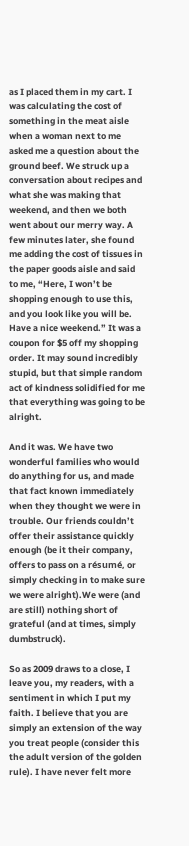as I placed them in my cart. I was calculating the cost of something in the meat aisle when a woman next to me asked me a question about the ground beef. We struck up a conversation about recipes and what she was making that weekend, and then we both went about our merry way. A few minutes later, she found me adding the cost of tissues in the paper goods aisle and said to me, “Here, I won’t be shopping enough to use this, and you look like you will be. Have a nice weekend.” It was a coupon for $5 off my shopping order. It may sound incredibly stupid, but that simple random act of kindness solidified for me that everything was going to be alright.

And it was. We have two wonderful families who would do anything for us, and made that fact known immediately when they thought we were in trouble. Our friends couldn’t offer their assistance quickly enough (be it their company, offers to pass on a résumé, or simply checking in to make sure we were alright).We were (and are still) nothing short of grateful (and at times, simply dumbstruck).

So as 2009 draws to a close, I leave you, my readers, with a sentiment in which I put my faith. I believe that you are simply an extension of the way you treat people (consider this the adult version of the golden rule). I have never felt more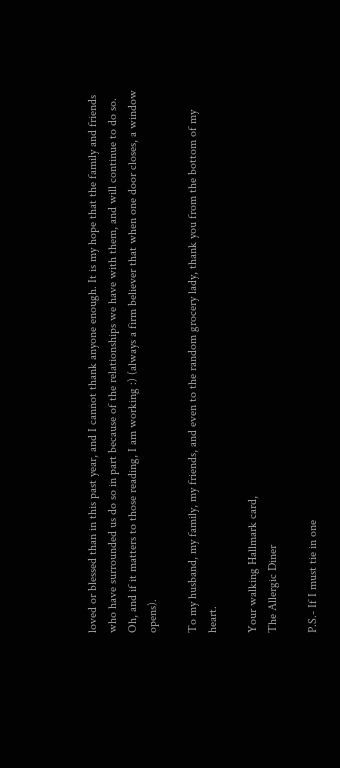loved or blessed than in this past year, and I cannot thank anyone enough. It is my hope that the family and friends who have surrounded us do so in part because of the relationships we have with them, and will continue to do so. Oh, and if it matters to those reading, I am working :) (always a firm believer that when one door closes, a window opens).

To my husband, my family, my friends, and even to the random grocery lady, thank you from the bottom of my heart.

Your walking Hallmark card,
The Allergic Diner

P.S.- If I must tie in one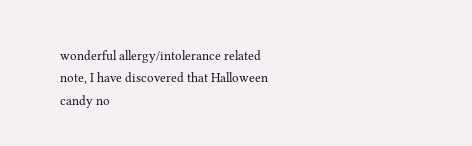wonderful allergy/intolerance related note, I have discovered that Halloween candy no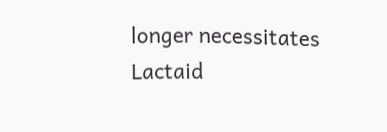longer necessitates Lactaid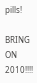pills!

BRING ON 2010!!!!